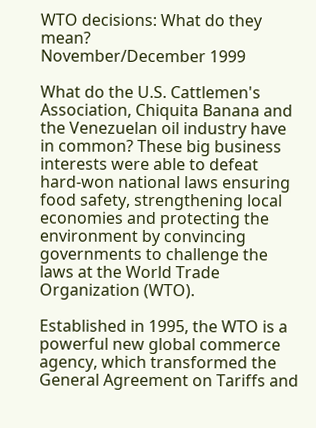WTO decisions: What do they mean?
November/December 1999

What do the U.S. Cattlemen's Association, Chiquita Banana and the Venezuelan oil industry have in common? These big business interests were able to defeat hard-won national laws ensuring food safety, strengthening local economies and protecting the environment by convincing governments to challenge the laws at the World Trade Organization (WTO).

Established in 1995, the WTO is a powerful new global commerce agency, which transformed the General Agreement on Tariffs and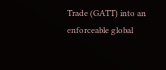Trade (GATT) into an enforceable global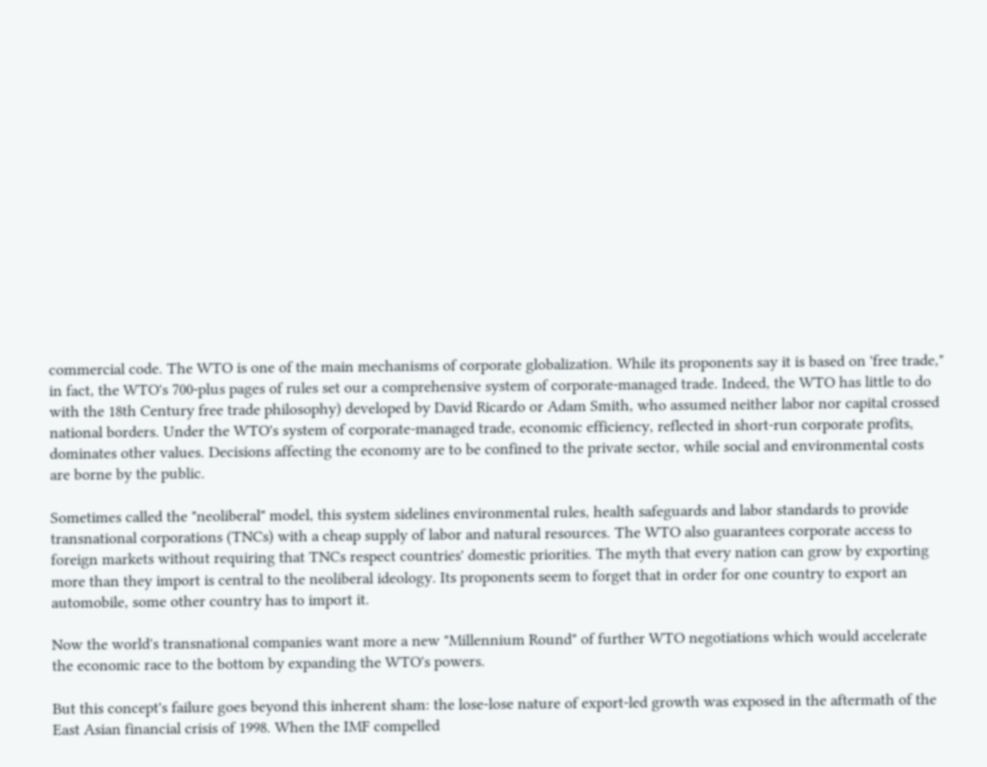commercial code. The WTO is one of the main mechanisms of corporate globalization. While its proponents say it is based on 'free trade," in fact, the WTO's 700-plus pages of rules set our a comprehensive system of corporate-managed trade. Indeed, the WTO has little to do with the 18th Century free trade philosophy) developed by David Ricardo or Adam Smith, who assumed neither labor nor capital crossed national borders. Under the WTO's system of corporate-managed trade, economic efficiency, reflected in short-run corporate profits, dominates other values. Decisions affecting the economy are to be confined to the private sector, while social and environmental costs are borne by the public.

Sometimes called the "neoliberal" model, this system sidelines environmental rules, health safeguards and labor standards to provide transnational corporations (TNCs) with a cheap supply of labor and natural resources. The WTO also guarantees corporate access to foreign markets without requiring that TNCs respect countries' domestic priorities. The myth that every nation can grow by exporting more than they import is central to the neoliberal ideology. Its proponents seem to forget that in order for one country to export an automobile, some other country has to import it.

Now the world's transnational companies want more a new "Millennium Round" of further WTO negotiations which would accelerate the economic race to the bottom by expanding the WTO's powers.

But this concept's failure goes beyond this inherent sham: the lose-lose nature of export-led growth was exposed in the aftermath of the East Asian financial crisis of 1998. When the IMF compelled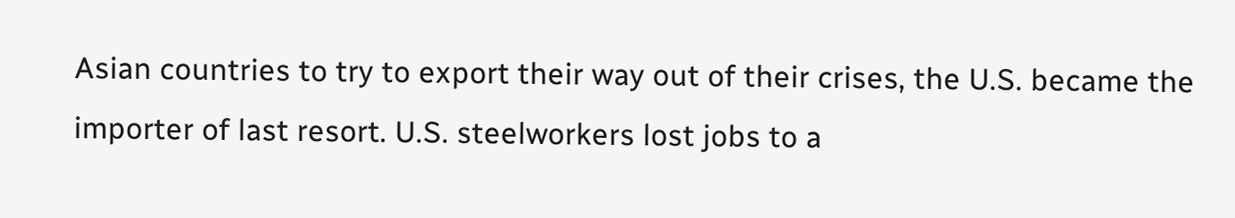Asian countries to try to export their way out of their crises, the U.S. became the importer of last resort. U.S. steelworkers lost jobs to a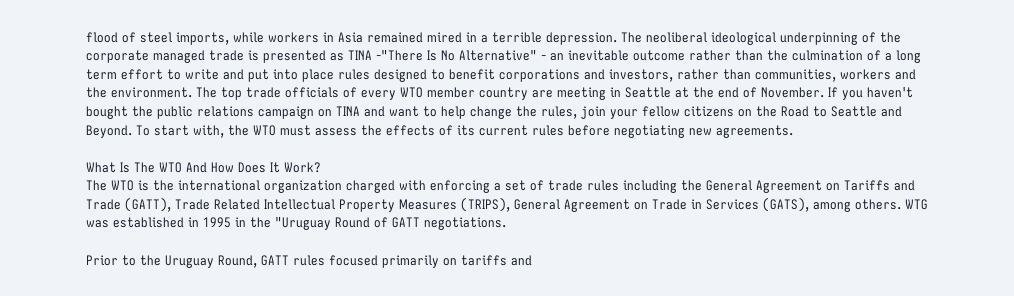flood of steel imports, while workers in Asia remained mired in a terrible depression. The neoliberal ideological underpinning of the corporate managed trade is presented as TINA -"There Is No Alternative" - an inevitable outcome rather than the culmination of a long term effort to write and put into place rules designed to benefit corporations and investors, rather than communities, workers and the environment. The top trade officials of every WTO member country are meeting in Seattle at the end of November. If you haven't bought the public relations campaign on TINA and want to help change the rules, join your fellow citizens on the Road to Seattle and Beyond. To start with, the WTO must assess the effects of its current rules before negotiating new agreements.

What Is The WTO And How Does It Work?
The WTO is the international organization charged with enforcing a set of trade rules including the General Agreement on Tariffs and Trade (GATT), Trade Related Intellectual Property Measures (TRIPS), General Agreement on Trade in Services (GATS), among others. WTG was established in 1995 in the "Uruguay Round of GATT negotiations.

Prior to the Uruguay Round, GATT rules focused primarily on tariffs and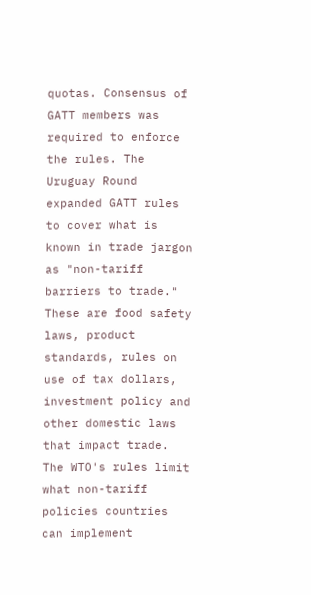quotas. Consensus of GATT members was required to enforce the rules. The Uruguay Round expanded GATT rules to cover what is known in trade jargon as "non-tariff barriers to trade." These are food safety laws, product standards, rules on use of tax dollars, investment policy and other domestic laws that impact trade. The WTO's rules limit what non-tariff policies countries can implement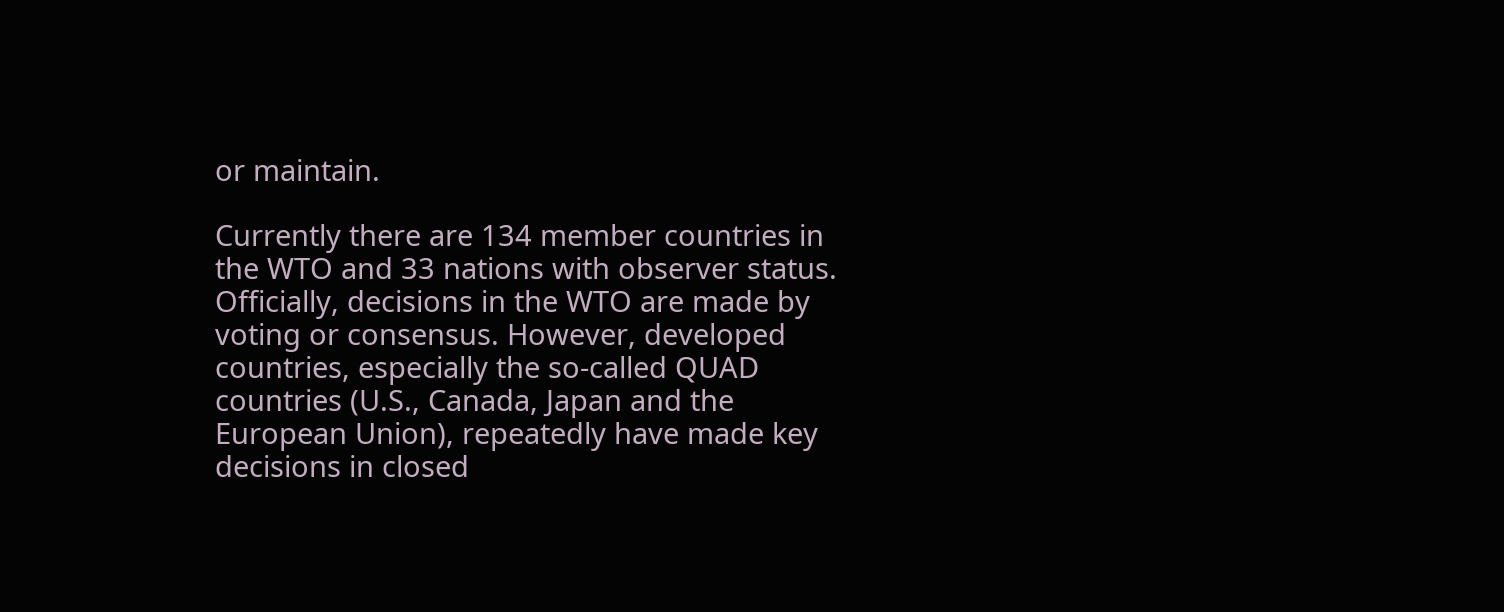or maintain.

Currently there are 134 member countries in the WTO and 33 nations with observer status. Officially, decisions in the WTO are made by voting or consensus. However, developed countries, especially the so-called QUAD countries (U.S., Canada, Japan and the European Union), repeatedly have made key decisions in closed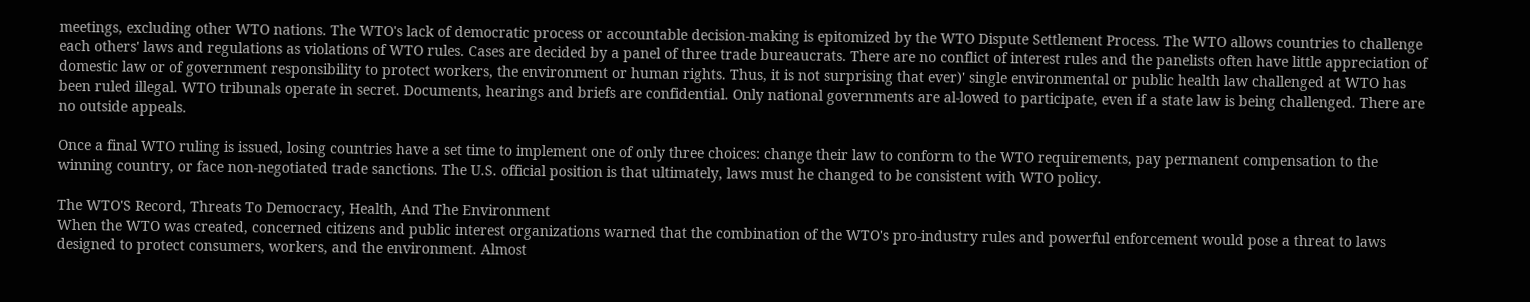meetings, excluding other WTO nations. The WTO's lack of democratic process or accountable decision-making is epitomized by the WTO Dispute Settlement Process. The WTO allows countries to challenge each others' laws and regulations as violations of WTO rules. Cases are decided by a panel of three trade bureaucrats. There are no conflict of interest rules and the panelists often have little appreciation of domestic law or of government responsibility to protect workers, the environment or human rights. Thus, it is not surprising that ever)' single environmental or public health law challenged at WTO has been ruled illegal. WTO tribunals operate in secret. Documents, hearings and briefs are confidential. Only national governments are al-lowed to participate, even if a state law is being challenged. There are no outside appeals.

Once a final WTO ruling is issued, losing countries have a set time to implement one of only three choices: change their law to conform to the WTO requirements, pay permanent compensation to the winning country, or face non-negotiated trade sanctions. The U.S. official position is that ultimately, laws must he changed to be consistent with WTO policy.

The WTO'S Record, Threats To Democracy, Health, And The Environment
When the WTO was created, concerned citizens and public interest organizations warned that the combination of the WTO's pro-industry rules and powerful enforcement would pose a threat to laws designed to protect consumers, workers, and the environment. Almost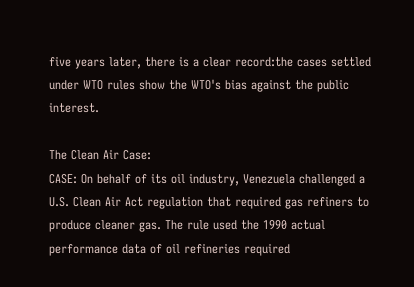five years later, there is a clear record:the cases settled under WTO rules show the WTO's bias against the public interest.

The Clean Air Case:
CASE: On behalf of its oil industry, Venezuela challenged a U.S. Clean Air Act regulation that required gas refiners to produce cleaner gas. The rule used the 1990 actual performance data of oil refineries required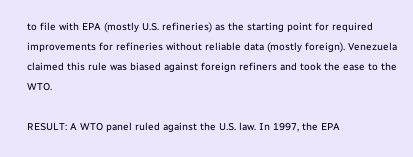to file with EPA (mostly U.S. refineries) as the starting point for required improvements for refineries without reliable data (mostly foreign). Venezuela claimed this rule was biased against foreign refiners and took the ease to the WTO.

RESULT: A WTO panel ruled against the U.S. law. In 1997, the EPA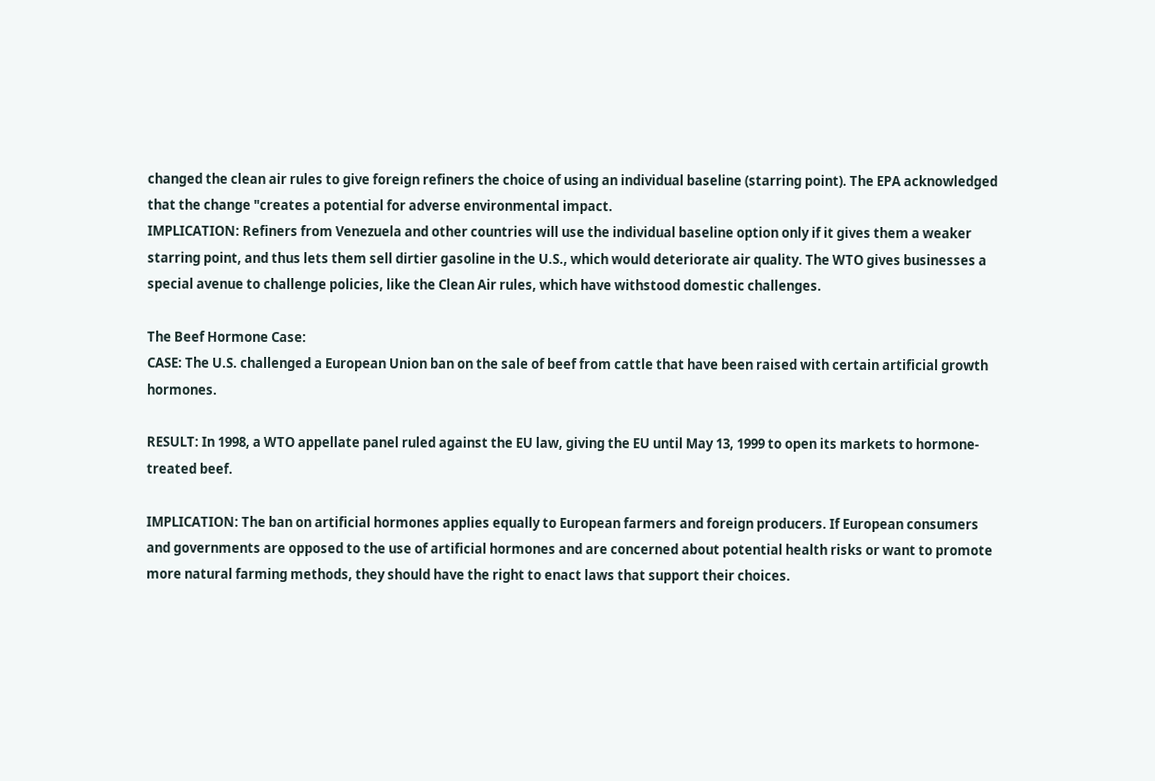changed the clean air rules to give foreign refiners the choice of using an individual baseline (starring point). The EPA acknowledged that the change "creates a potential for adverse environmental impact.
IMPLICATION: Refiners from Venezuela and other countries will use the individual baseline option only if it gives them a weaker starring point, and thus lets them sell dirtier gasoline in the U.S., which would deteriorate air quality. The WTO gives businesses a special avenue to challenge policies, like the Clean Air rules, which have withstood domestic challenges.

The Beef Hormone Case:
CASE: The U.S. challenged a European Union ban on the sale of beef from cattle that have been raised with certain artificial growth hormones.

RESULT: In 1998, a WTO appellate panel ruled against the EU law, giving the EU until May 13, 1999 to open its markets to hormone-treated beef.

IMPLICATION: The ban on artificial hormones applies equally to European farmers and foreign producers. If European consumers and governments are opposed to the use of artificial hormones and are concerned about potential health risks or want to promote more natural farming methods, they should have the right to enact laws that support their choices.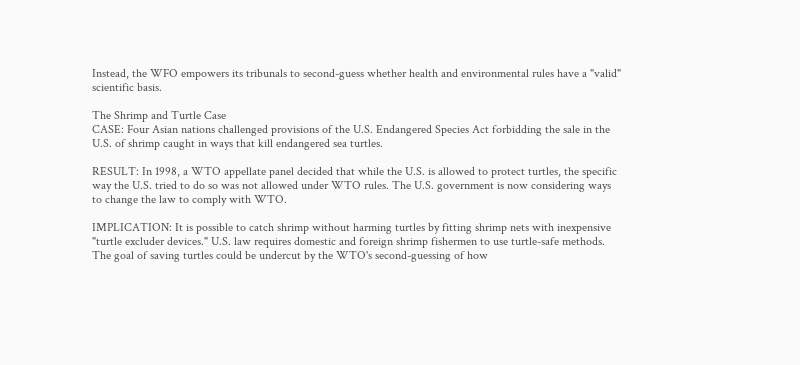Instead, the WFO empowers its tribunals to second-guess whether health and environmental rules have a "valid" scientific basis.

The Shrimp and Turtle Case
CASE: Four Asian nations challenged provisions of the U.S. Endangered Species Act forbidding the sale in the U.S. of shrimp caught in ways that kill endangered sea turtles.

RESULT: In 1998, a WTO appellate panel decided that while the U.S. is allowed to protect turtles, the specific way the U.S. tried to do so was not allowed under WTO rules. The U.S. government is now considering ways to change the law to comply with WTO.

IMPLICATION: It is possible to catch shrimp without harming turtles by fitting shrimp nets with inexpensive "turtle excluder devices." U.S. law requires domestic and foreign shrimp fishermen to use turtle-safe methods. The goal of saving turtles could be undercut by the WTO's second-guessing of how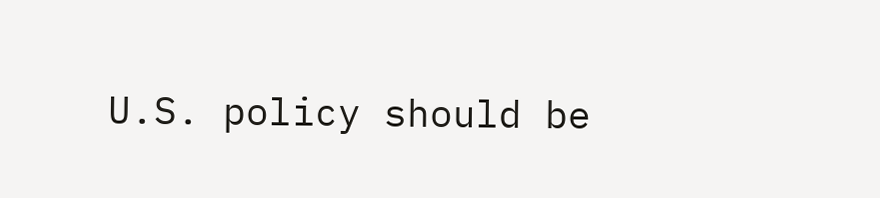U.S. policy should be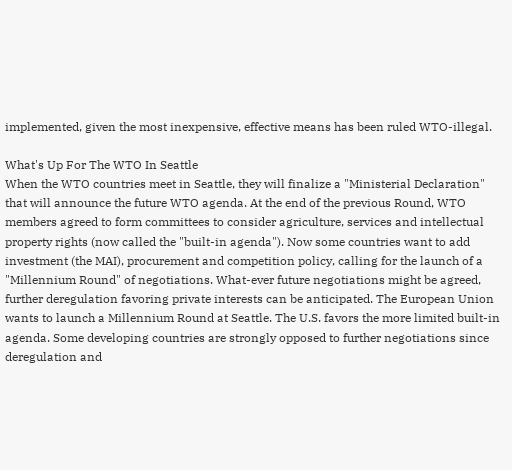implemented, given the most inexpensive, effective means has been ruled WTO-illegal.

What's Up For The WTO In Seattle
When the WTO countries meet in Seattle, they will finalize a "Ministerial Declaration" that will announce the future WTO agenda. At the end of the previous Round, WTO members agreed to form committees to consider agriculture, services and intellectual property rights (now called the "built-in agenda"). Now some countries want to add investment (the MAI), procurement and competition policy, calling for the launch of a "Millennium Round" of negotiations. What-ever future negotiations might be agreed, further deregulation favoring private interests can be anticipated. The European Union wants to launch a Millennium Round at Seattle. The U.S. favors the more limited built-in agenda. Some developing countries are strongly opposed to further negotiations since deregulation and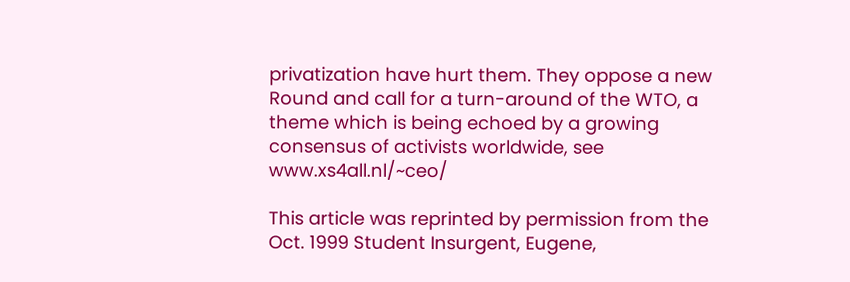privatization have hurt them. They oppose a new Round and call for a turn-around of the WTO, a theme which is being echoed by a growing consensus of activists worldwide, see www.xs4all.nl/~ceo/

This article was reprinted by permission from the Oct. 1999 Student Insurgent, Eugene,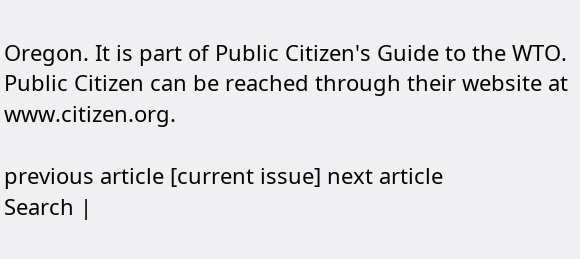Oregon. It is part of Public Citizen's Guide to the WTO. Public Citizen can be reached through their website at www.citizen.org.

previous article [current issue] next article
Search |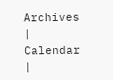Archives | Calendar |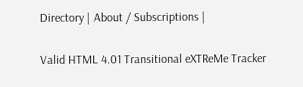Directory | About / Subscriptions |

Valid HTML 4.01 Transitional eXTReMe Tracker